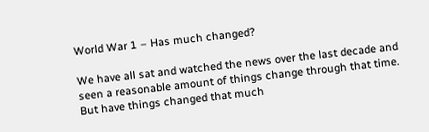World War 1 – Has much changed?

We have all sat and watched the news over the last decade and seen a reasonable amount of things change through that time. But have things changed that much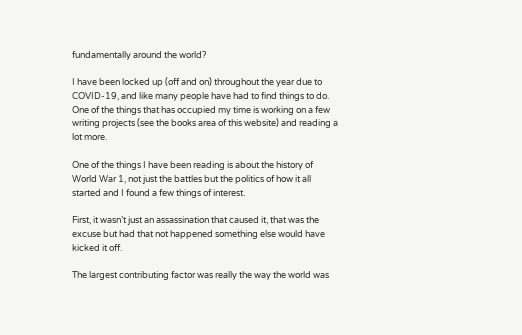fundamentally around the world?

I have been locked up (off and on) throughout the year due to COVID-19, and like many people have had to find things to do. One of the things that has occupied my time is working on a few writing projects (see the books area of this website) and reading a lot more.

One of the things I have been reading is about the history of World War 1, not just the battles but the politics of how it all started and I found a few things of interest.

First, it wasn’t just an assassination that caused it, that was the excuse but had that not happened something else would have kicked it off.

The largest contributing factor was really the way the world was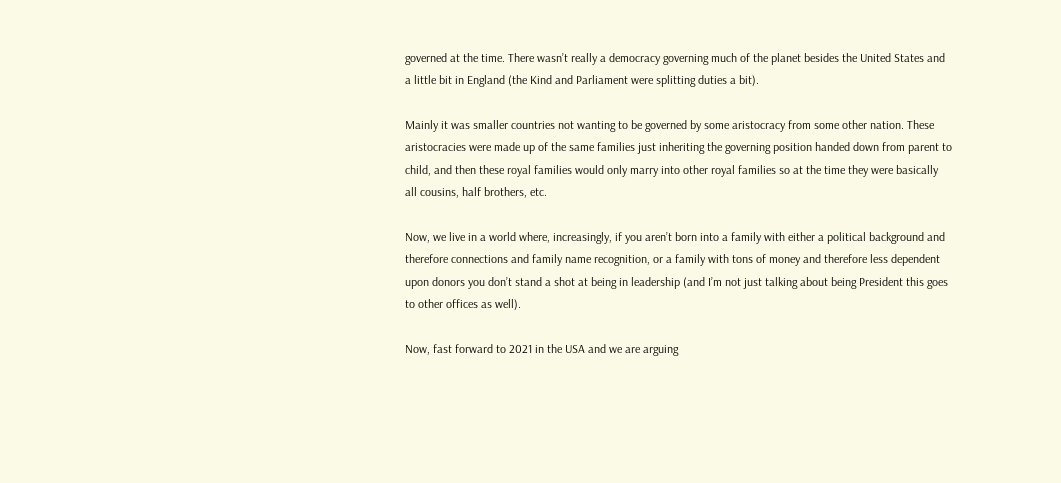governed at the time. There wasn’t really a democracy governing much of the planet besides the United States and a little bit in England (the Kind and Parliament were splitting duties a bit).

Mainly it was smaller countries not wanting to be governed by some aristocracy from some other nation. These aristocracies were made up of the same families just inheriting the governing position handed down from parent to child, and then these royal families would only marry into other royal families so at the time they were basically all cousins, half brothers, etc.

Now, we live in a world where, increasingly, if you aren’t born into a family with either a political background and therefore connections and family name recognition, or a family with tons of money and therefore less dependent upon donors you don’t stand a shot at being in leadership (and I’m not just talking about being President this goes to other offices as well).

Now, fast forward to 2021 in the USA and we are arguing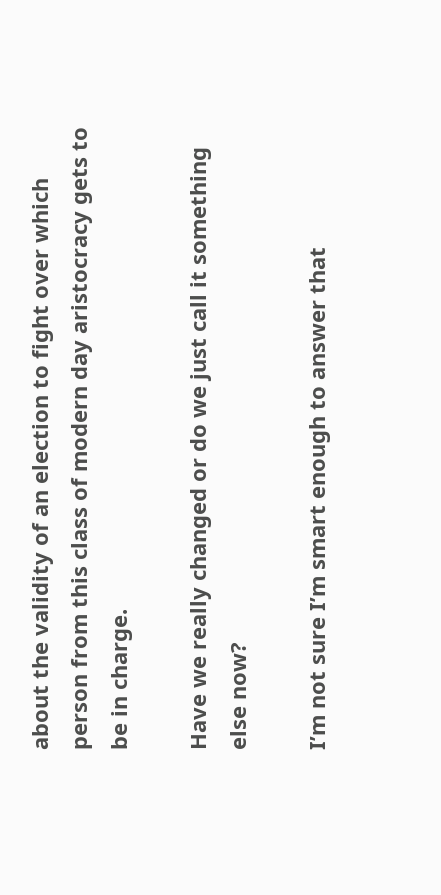about the validity of an election to fight over which person from this class of modern day aristocracy gets to be in charge.

Have we really changed or do we just call it something else now?

I’m not sure I’m smart enough to answer that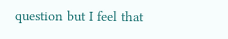question but I feel that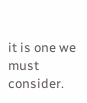it is one we must consider.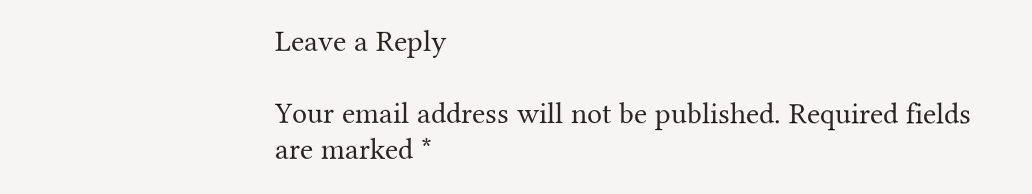Leave a Reply

Your email address will not be published. Required fields are marked *